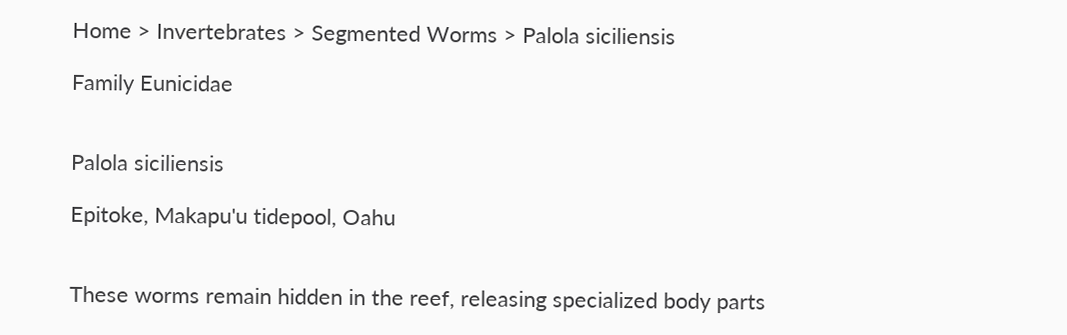Home > Invertebrates > Segmented Worms > Palola siciliensis

Family Eunicidae


Palola siciliensis

Epitoke, Makapu'u tidepool, Oahu


These worms remain hidden in the reef, releasing specialized body parts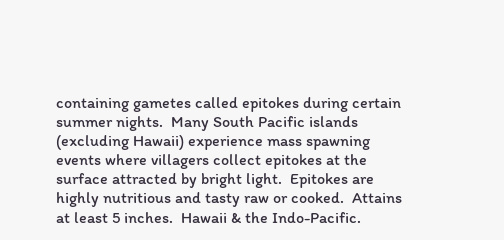containing gametes called epitokes during certain summer nights.  Many South Pacific islands (excluding Hawaii) experience mass spawning events where villagers collect epitokes at the surface attracted by bright light.  Epitokes are highly nutritious and tasty raw or cooked.  Attains at least 5 inches.  Hawaii & the Indo-Pacific.